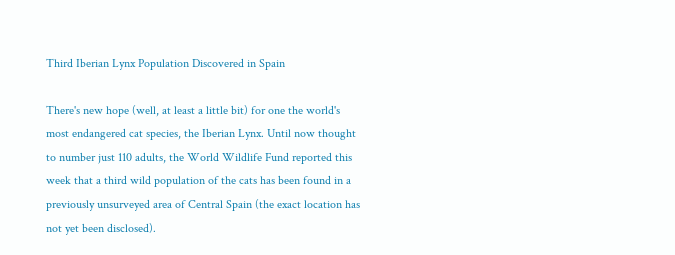Third Iberian Lynx Population Discovered in Spain

There's new hope (well, at least a little bit) for one the world's most endangered cat species, the Iberian Lynx. Until now thought to number just 110 adults, the World Wildlife Fund reported this week that a third wild population of the cats has been found in a previously unsurveyed area of Central Spain (the exact location has not yet been disclosed).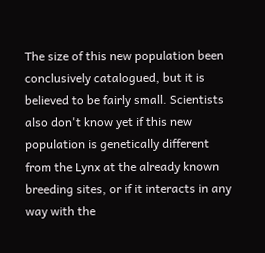The size of this new population been conclusively catalogued, but it is believed to be fairly small. Scientists also don't know yet if this new population is genetically different from the Lynx at the already known breeding sites, or if it interacts in any way with the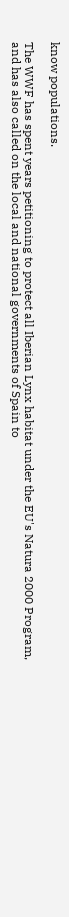know populations.

The WWF has spent years petitioning to protect all Iberian Lynx habitat under the EU's Natura 2000 Program, and has also called on the local and national governments of Spain to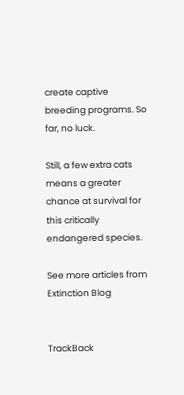create captive breeding programs. So far, no luck.

Still, a few extra cats means a greater chance at survival for this critically endangered species.

See more articles from Extinction Blog


TrackBack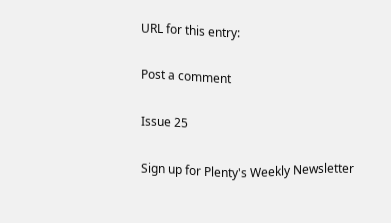URL for this entry:

Post a comment

Issue 25

Sign up for Plenty's Weekly Newsletter